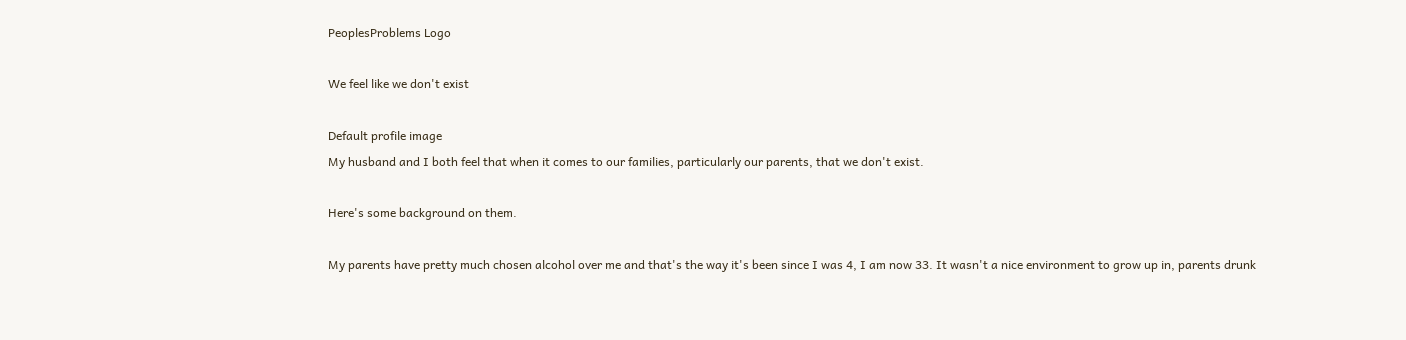PeoplesProblems Logo

We feel like we don't exist

Default profile image
My husband and I both feel that when it comes to our families, particularly our parents, that we don't exist.

Here's some background on them.

My parents have pretty much chosen alcohol over me and that's the way it's been since I was 4, I am now 33. It wasn't a nice environment to grow up in, parents drunk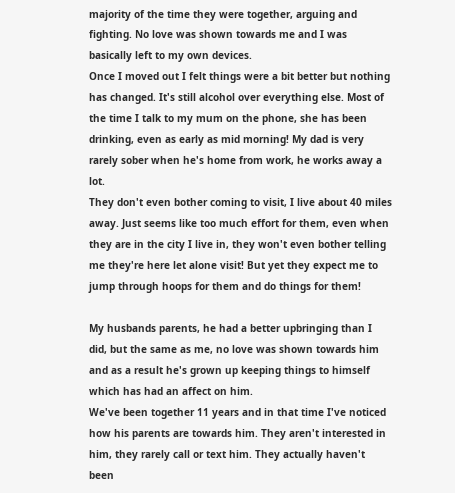majority of the time they were together, arguing and fighting. No love was shown towards me and I was basically left to my own devices.
Once I moved out I felt things were a bit better but nothing has changed. It's still alcohol over everything else. Most of the time I talk to my mum on the phone, she has been drinking, even as early as mid morning! My dad is very rarely sober when he's home from work, he works away a lot.
They don't even bother coming to visit, I live about 40 miles away. Just seems like too much effort for them, even when they are in the city I live in, they won't even bother telling me they're here let alone visit! But yet they expect me to jump through hoops for them and do things for them!

My husbands parents, he had a better upbringing than I did, but the same as me, no love was shown towards him and as a result he's grown up keeping things to himself which has had an affect on him.
We've been together 11 years and in that time I've noticed how his parents are towards him. They aren't interested in him, they rarely call or text him. They actually haven't been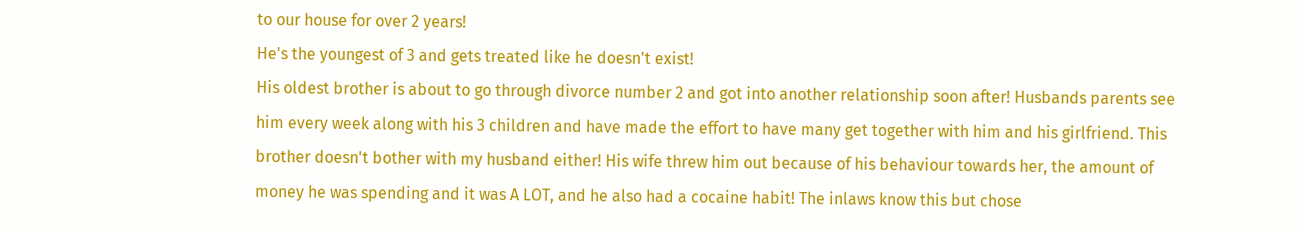to our house for over 2 years!
He's the youngest of 3 and gets treated like he doesn't exist!
His oldest brother is about to go through divorce number 2 and got into another relationship soon after! Husbands parents see him every week along with his 3 children and have made the effort to have many get together with him and his girlfriend. This brother doesn't bother with my husband either! His wife threw him out because of his behaviour towards her, the amount of money he was spending and it was A LOT, and he also had a cocaine habit! The inlaws know this but chose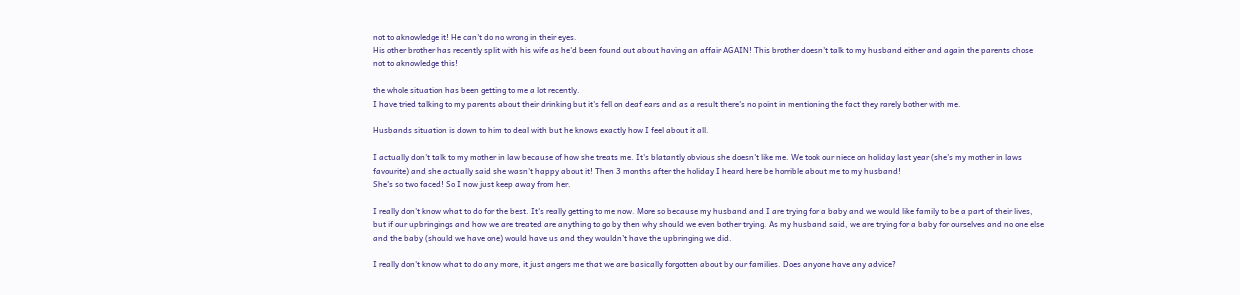not to aknowledge it! He can't do no wrong in their eyes.
His other brother has recently split with his wife as he'd been found out about having an affair AGAIN! This brother doesn't talk to my husband either and again the parents chose not to aknowledge this!

the whole situation has been getting to me a lot recently.
I have tried talking to my parents about their drinking but it's fell on deaf ears and as a result there's no point in mentioning the fact they rarely bother with me.

Husbands situation is down to him to deal with but he knows exactly how I feel about it all.

I actually don't talk to my mother in law because of how she treats me. It's blatantly obvious she doesn't like me. We took our niece on holiday last year (she's my mother in laws favourite) and she actually said she wasn't happy about it! Then 3 months after the holiday I heard here be horrible about me to my husband!
She's so two faced! So I now just keep away from her.

I really don't know what to do for the best. It's really getting to me now. More so because my husband and I are trying for a baby and we would like family to be a part of their lives, but if our upbringings and how we are treated are anything to go by then why should we even bother trying. As my husband said, we are trying for a baby for ourselves and no one else and the baby (should we have one) would have us and they wouldn't have the upbringing we did.

I really don't know what to do any more, it just angers me that we are basically forgotten about by our families. Does anyone have any advice?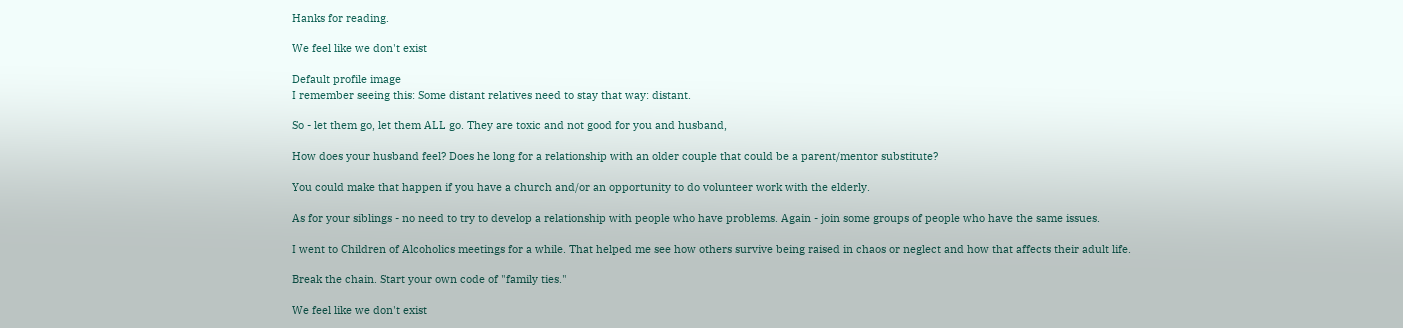Hanks for reading.

We feel like we don't exist

Default profile image
I remember seeing this: Some distant relatives need to stay that way: distant.

So - let them go, let them ALL go. They are toxic and not good for you and husband,

How does your husband feel? Does he long for a relationship with an older couple that could be a parent/mentor substitute?

You could make that happen if you have a church and/or an opportunity to do volunteer work with the elderly.

As for your siblings - no need to try to develop a relationship with people who have problems. Again - join some groups of people who have the same issues.

I went to Children of Alcoholics meetings for a while. That helped me see how others survive being raised in chaos or neglect and how that affects their adult life.

Break the chain. Start your own code of "family ties."

We feel like we don't exist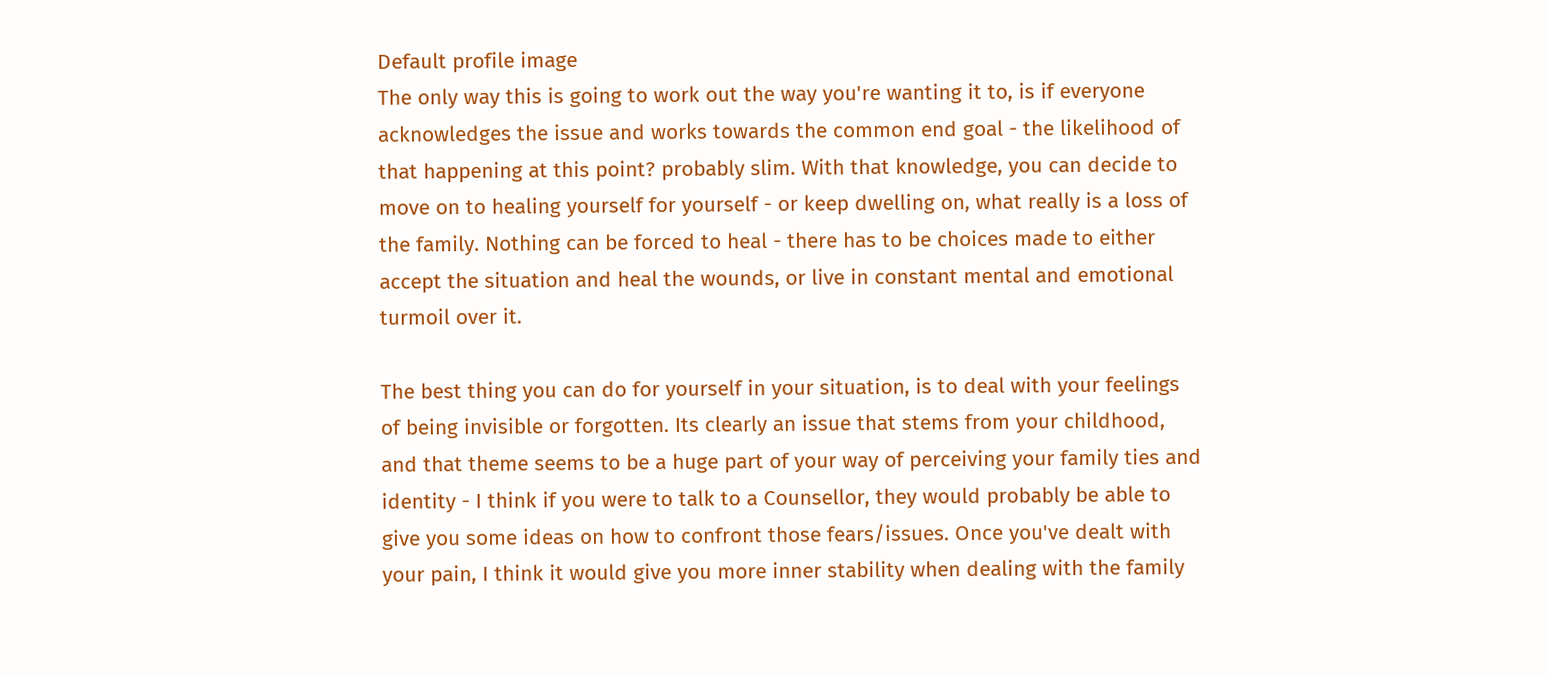Default profile image
The only way this is going to work out the way you're wanting it to, is if everyone acknowledges the issue and works towards the common end goal - the likelihood of that happening at this point? probably slim. With that knowledge, you can decide to move on to healing yourself for yourself - or keep dwelling on, what really is a loss of the family. Nothing can be forced to heal - there has to be choices made to either accept the situation and heal the wounds, or live in constant mental and emotional turmoil over it.

The best thing you can do for yourself in your situation, is to deal with your feelings of being invisible or forgotten. Its clearly an issue that stems from your childhood, and that theme seems to be a huge part of your way of perceiving your family ties and identity - I think if you were to talk to a Counsellor, they would probably be able to give you some ideas on how to confront those fears/issues. Once you've dealt with your pain, I think it would give you more inner stability when dealing with the family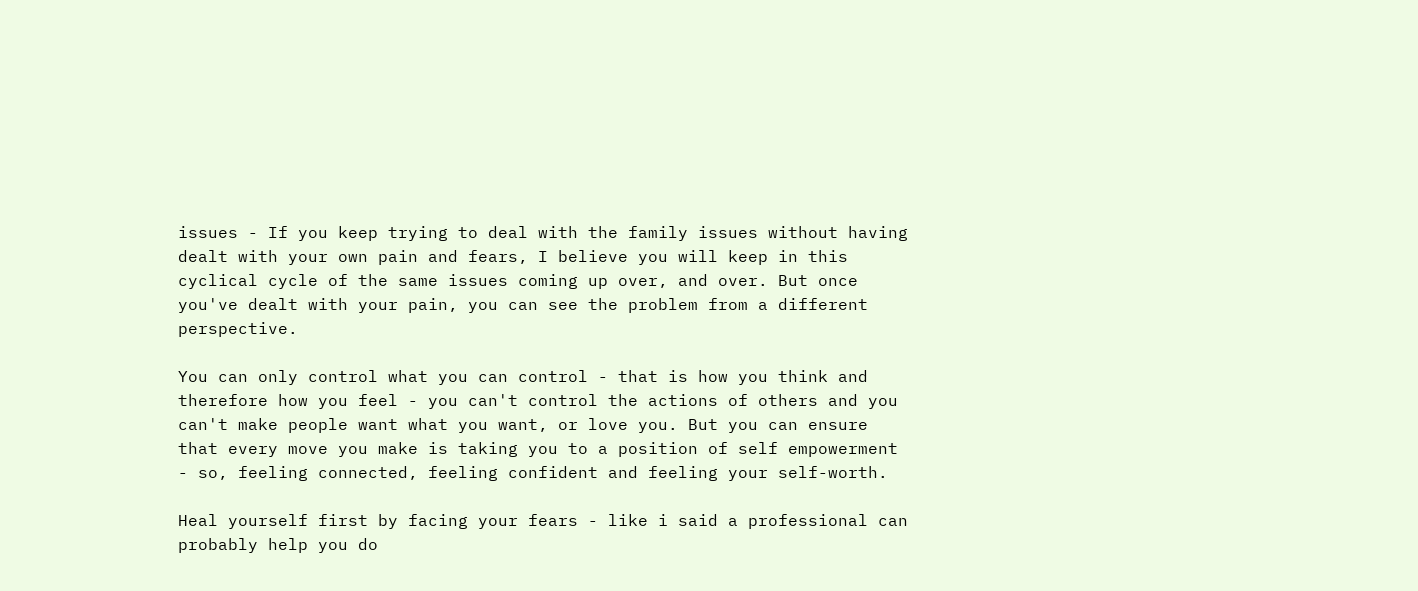issues - If you keep trying to deal with the family issues without having dealt with your own pain and fears, I believe you will keep in this cyclical cycle of the same issues coming up over, and over. But once you've dealt with your pain, you can see the problem from a different perspective.

You can only control what you can control - that is how you think and therefore how you feel - you can't control the actions of others and you can't make people want what you want, or love you. But you can ensure that every move you make is taking you to a position of self empowerment - so, feeling connected, feeling confident and feeling your self-worth.

Heal yourself first by facing your fears - like i said a professional can probably help you do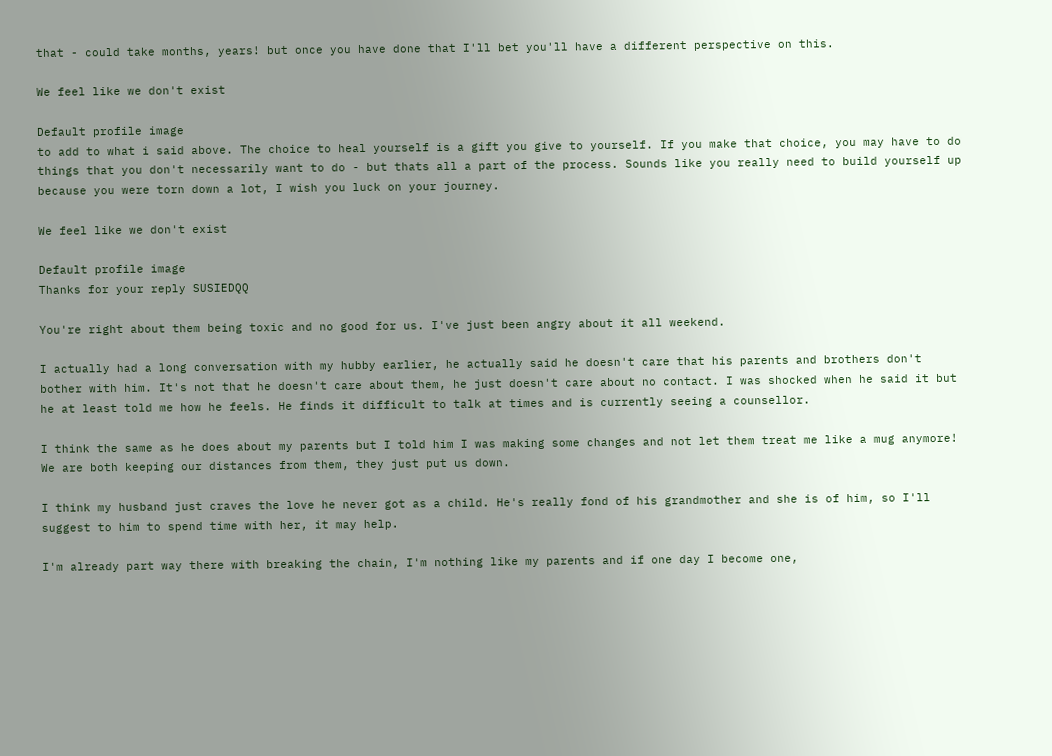that - could take months, years! but once you have done that I'll bet you'll have a different perspective on this.

We feel like we don't exist

Default profile image
to add to what i said above. The choice to heal yourself is a gift you give to yourself. If you make that choice, you may have to do things that you don't necessarily want to do - but thats all a part of the process. Sounds like you really need to build yourself up because you were torn down a lot, I wish you luck on your journey.

We feel like we don't exist

Default profile image
Thanks for your reply SUSIEDQQ

You're right about them being toxic and no good for us. I've just been angry about it all weekend.

I actually had a long conversation with my hubby earlier, he actually said he doesn't care that his parents and brothers don't bother with him. It's not that he doesn't care about them, he just doesn't care about no contact. I was shocked when he said it but he at least told me how he feels. He finds it difficult to talk at times and is currently seeing a counsellor.

I think the same as he does about my parents but I told him I was making some changes and not let them treat me like a mug anymore!
We are both keeping our distances from them, they just put us down.

I think my husband just craves the love he never got as a child. He's really fond of his grandmother and she is of him, so I'll suggest to him to spend time with her, it may help.

I'm already part way there with breaking the chain, I'm nothing like my parents and if one day I become one,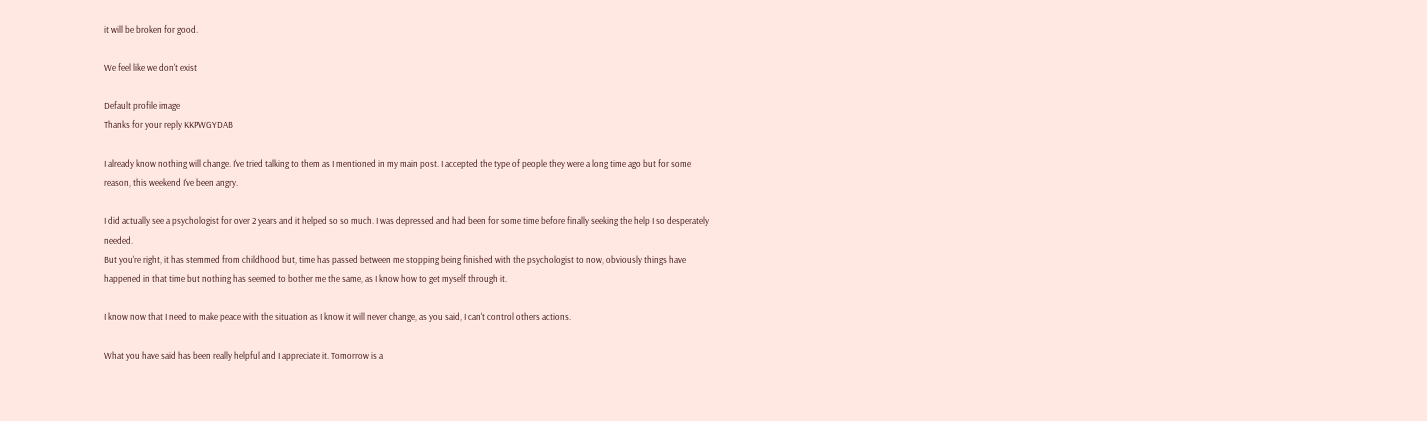it will be broken for good.

We feel like we don't exist

Default profile image
Thanks for your reply KKPWGYDAB

I already know nothing will change. I've tried talking to them as I mentioned in my main post. I accepted the type of people they were a long time ago but for some reason, this weekend I've been angry.

I did actually see a psychologist for over 2 years and it helped so so much. I was depressed and had been for some time before finally seeking the help I so desperately needed.
But you're right, it has stemmed from childhood but, time has passed between me stopping being finished with the psychologist to now, obviously things have happened in that time but nothing has seemed to bother me the same, as I know how to get myself through it.

I know now that I need to make peace with the situation as I know it will never change, as you said, I can't control others actions.

What you have said has been really helpful and I appreciate it. Tomorrow is a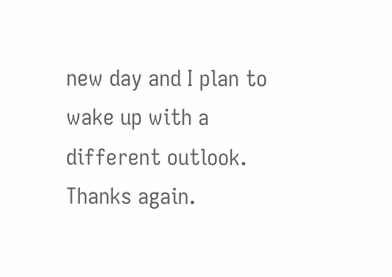new day and I plan to wake up with a different outlook. Thanks again.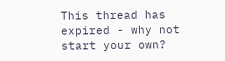This thread has expired - why not start your own?